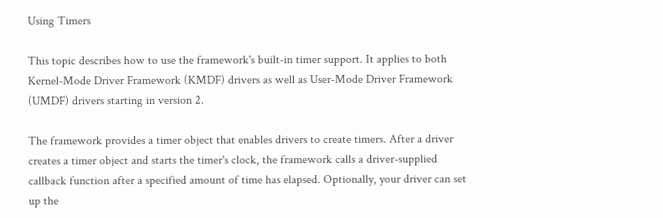Using Timers

This topic describes how to use the framework's built-in timer support. It applies to both Kernel-Mode Driver Framework (KMDF) drivers as well as User-Mode Driver Framework (UMDF) drivers starting in version 2.

The framework provides a timer object that enables drivers to create timers. After a driver creates a timer object and starts the timer's clock, the framework calls a driver-supplied callback function after a specified amount of time has elapsed. Optionally, your driver can set up the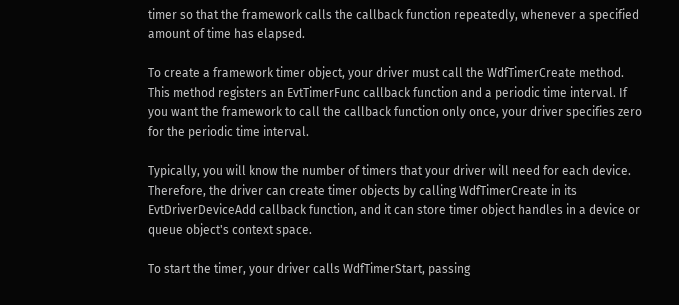timer so that the framework calls the callback function repeatedly, whenever a specified amount of time has elapsed.

To create a framework timer object, your driver must call the WdfTimerCreate method. This method registers an EvtTimerFunc callback function and a periodic time interval. If you want the framework to call the callback function only once, your driver specifies zero for the periodic time interval.

Typically, you will know the number of timers that your driver will need for each device. Therefore, the driver can create timer objects by calling WdfTimerCreate in its EvtDriverDeviceAdd callback function, and it can store timer object handles in a device or queue object's context space.

To start the timer, your driver calls WdfTimerStart, passing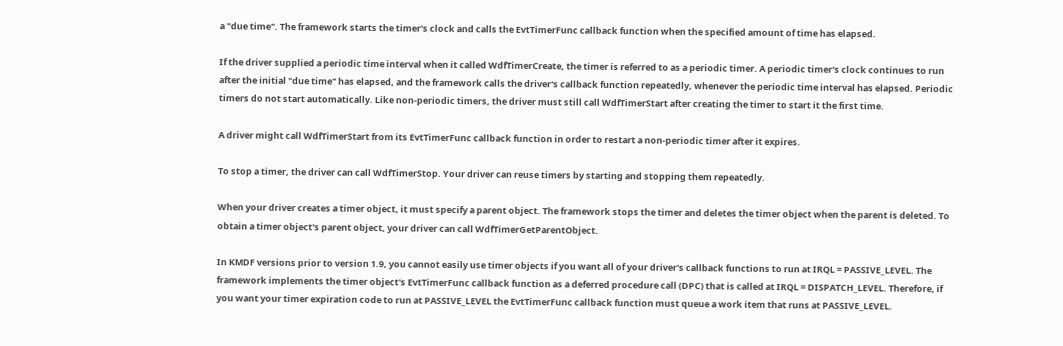a "due time". The framework starts the timer's clock and calls the EvtTimerFunc callback function when the specified amount of time has elapsed.

If the driver supplied a periodic time interval when it called WdfTimerCreate, the timer is referred to as a periodic timer. A periodic timer's clock continues to run after the initial "due time" has elapsed, and the framework calls the driver's callback function repeatedly, whenever the periodic time interval has elapsed. Periodic timers do not start automatically. Like non-periodic timers, the driver must still call WdfTimerStart after creating the timer to start it the first time.

A driver might call WdfTimerStart from its EvtTimerFunc callback function in order to restart a non-periodic timer after it expires.

To stop a timer, the driver can call WdfTimerStop. Your driver can reuse timers by starting and stopping them repeatedly.

When your driver creates a timer object, it must specify a parent object. The framework stops the timer and deletes the timer object when the parent is deleted. To obtain a timer object's parent object, your driver can call WdfTimerGetParentObject.

In KMDF versions prior to version 1.9, you cannot easily use timer objects if you want all of your driver's callback functions to run at IRQL = PASSIVE_LEVEL. The framework implements the timer object's EvtTimerFunc callback function as a deferred procedure call (DPC) that is called at IRQL = DISPATCH_LEVEL. Therefore, if you want your timer expiration code to run at PASSIVE_LEVEL the EvtTimerFunc callback function must queue a work item that runs at PASSIVE_LEVEL.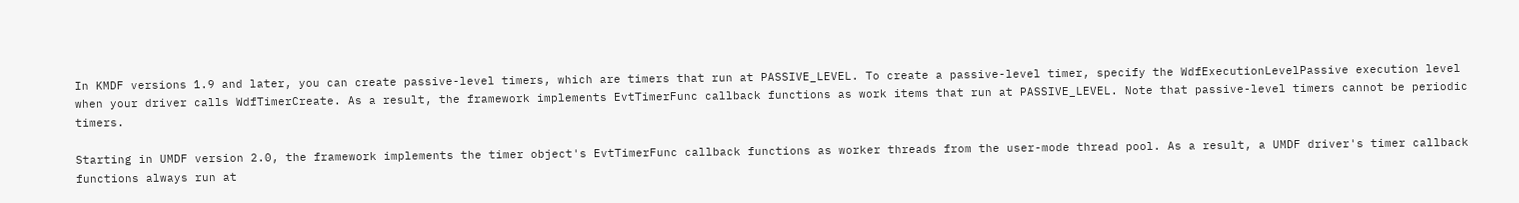In KMDF versions 1.9 and later, you can create passive-level timers, which are timers that run at PASSIVE_LEVEL. To create a passive-level timer, specify the WdfExecutionLevelPassive execution level when your driver calls WdfTimerCreate. As a result, the framework implements EvtTimerFunc callback functions as work items that run at PASSIVE_LEVEL. Note that passive-level timers cannot be periodic timers.

Starting in UMDF version 2.0, the framework implements the timer object's EvtTimerFunc callback functions as worker threads from the user-mode thread pool. As a result, a UMDF driver's timer callback functions always run at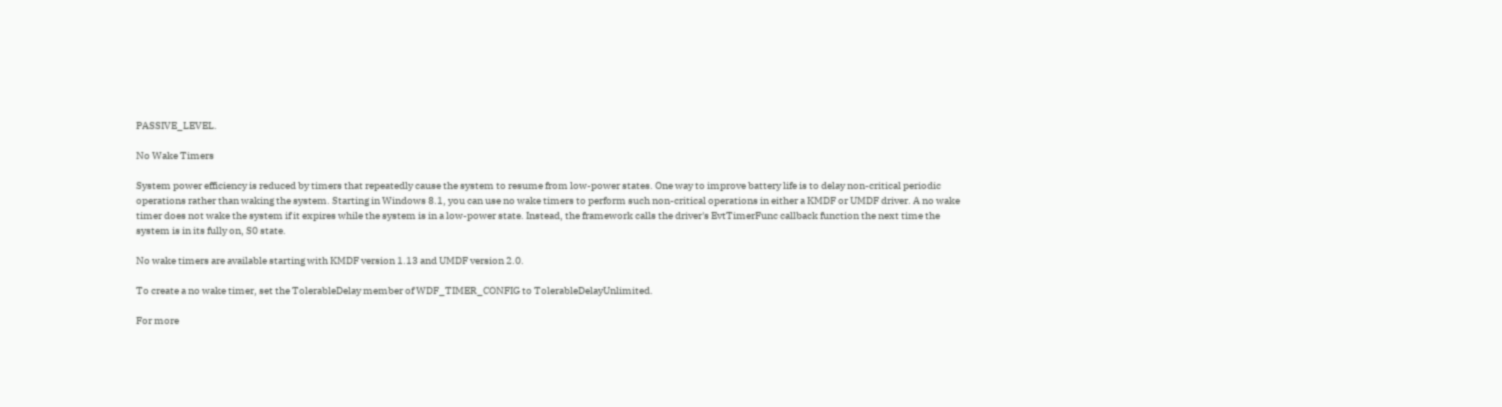PASSIVE_LEVEL.

No Wake Timers

System power efficiency is reduced by timers that repeatedly cause the system to resume from low-power states. One way to improve battery life is to delay non-critical periodic operations rather than waking the system. Starting in Windows 8.1, you can use no wake timers to perform such non-critical operations in either a KMDF or UMDF driver. A no wake timer does not wake the system if it expires while the system is in a low-power state. Instead, the framework calls the driver's EvtTimerFunc callback function the next time the system is in its fully on, S0 state.

No wake timers are available starting with KMDF version 1.13 and UMDF version 2.0.

To create a no wake timer, set the TolerableDelay member of WDF_TIMER_CONFIG to TolerableDelayUnlimited.

For more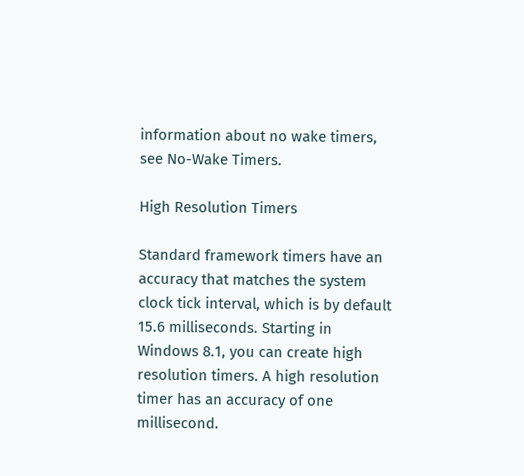information about no wake timers, see No-Wake Timers.

High Resolution Timers

Standard framework timers have an accuracy that matches the system clock tick interval, which is by default 15.6 milliseconds. Starting in Windows 8.1, you can create high resolution timers. A high resolution timer has an accuracy of one millisecond.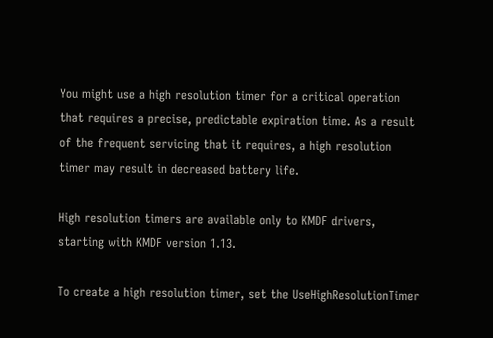You might use a high resolution timer for a critical operation that requires a precise, predictable expiration time. As a result of the frequent servicing that it requires, a high resolution timer may result in decreased battery life.

High resolution timers are available only to KMDF drivers, starting with KMDF version 1.13.

To create a high resolution timer, set the UseHighResolutionTimer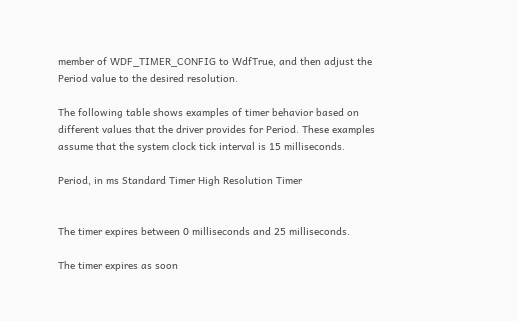member of WDF_TIMER_CONFIG to WdfTrue, and then adjust the Period value to the desired resolution.

The following table shows examples of timer behavior based on different values that the driver provides for Period. These examples assume that the system clock tick interval is 15 milliseconds.

Period, in ms Standard Timer High Resolution Timer


The timer expires between 0 milliseconds and 25 milliseconds.

The timer expires as soon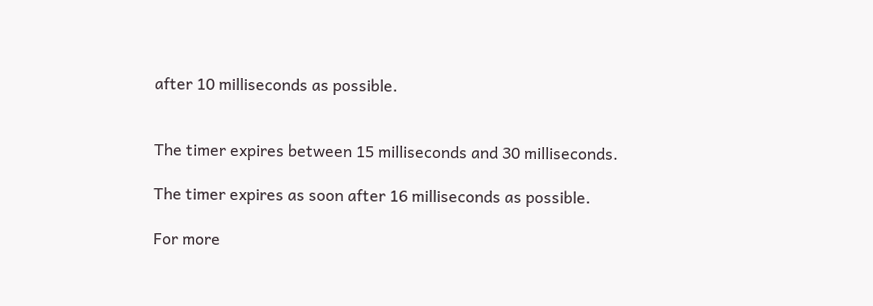after 10 milliseconds as possible.


The timer expires between 15 milliseconds and 30 milliseconds.

The timer expires as soon after 16 milliseconds as possible.

For more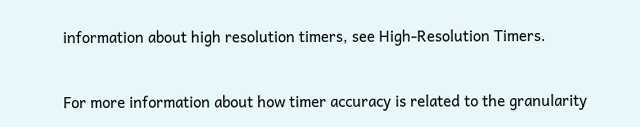information about high resolution timers, see High-Resolution Timers.

For more information about how timer accuracy is related to the granularity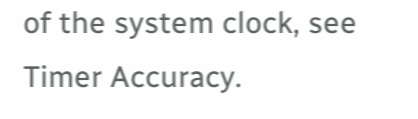of the system clock, see Timer Accuracy.